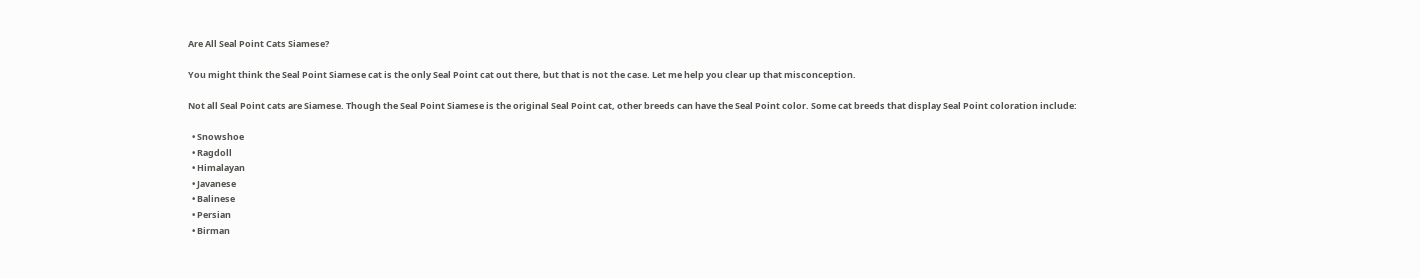Are All Seal Point Cats Siamese?

You might think the Seal Point Siamese cat is the only Seal Point cat out there, but that is not the case. Let me help you clear up that misconception.

Not all Seal Point cats are Siamese. Though the Seal Point Siamese is the original Seal Point cat, other breeds can have the Seal Point color. Some cat breeds that display Seal Point coloration include:

  • Snowshoe
  • Ragdoll
  • Himalayan
  • Javanese
  • Balinese
  • Persian
  • Birman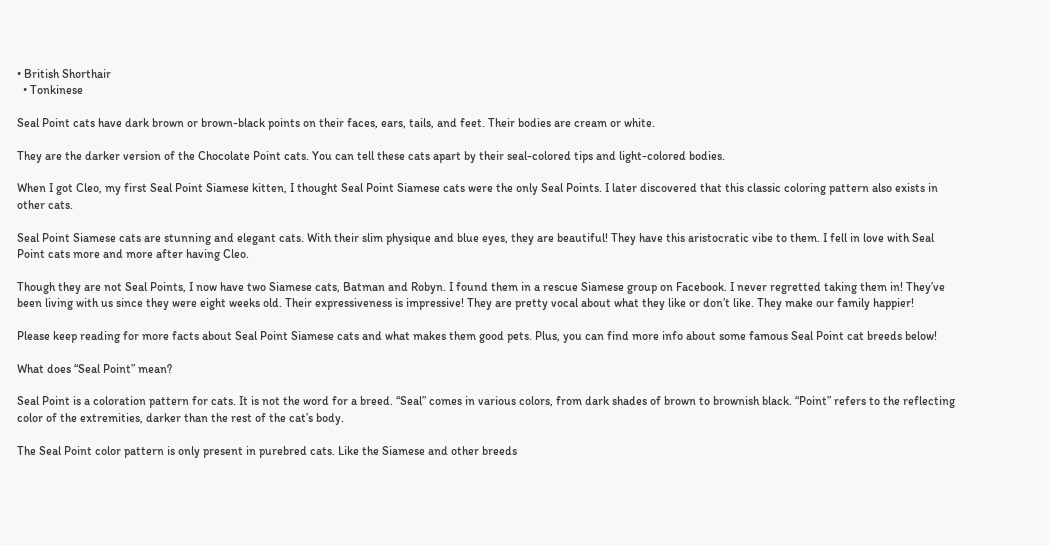• British Shorthair
  • Tonkinese

Seal Point cats have dark brown or brown-black points on their faces, ears, tails, and feet. Their bodies are cream or white.

They are the darker version of the Chocolate Point cats. You can tell these cats apart by their seal-colored tips and light-colored bodies.

When I got Cleo, my first Seal Point Siamese kitten, I thought Seal Point Siamese cats were the only Seal Points. I later discovered that this classic coloring pattern also exists in other cats.

Seal Point Siamese cats are stunning and elegant cats. With their slim physique and blue eyes, they are beautiful! They have this aristocratic vibe to them. I fell in love with Seal Point cats more and more after having Cleo.

Though they are not Seal Points, I now have two Siamese cats, Batman and Robyn. I found them in a rescue Siamese group on Facebook. I never regretted taking them in! They’ve been living with us since they were eight weeks old. Their expressiveness is impressive! They are pretty vocal about what they like or don’t like. They make our family happier!

Please keep reading for more facts about Seal Point Siamese cats and what makes them good pets. Plus, you can find more info about some famous Seal Point cat breeds below!

What does “Seal Point” mean?

Seal Point is a coloration pattern for cats. It is not the word for a breed. “Seal” comes in various colors, from dark shades of brown to brownish black. “Point” refers to the reflecting color of the extremities, darker than the rest of the cat’s body.

The Seal Point color pattern is only present in purebred cats. Like the Siamese and other breeds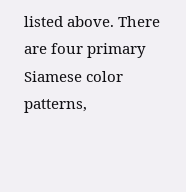listed above. There are four primary Siamese color patterns,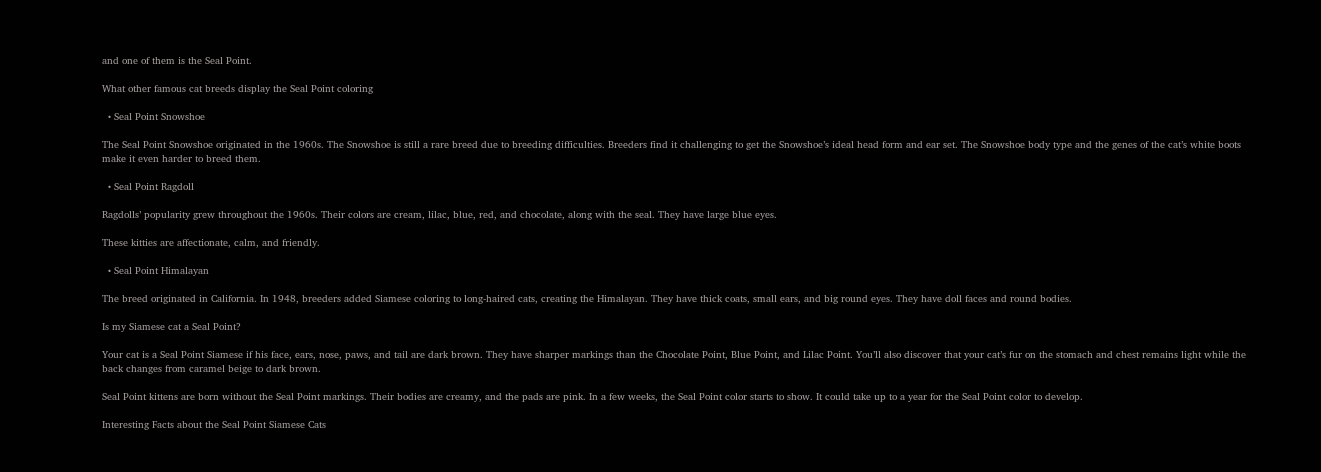and one of them is the Seal Point.

What other famous cat breeds display the Seal Point coloring

  • Seal Point Snowshoe

The Seal Point Snowshoe originated in the 1960s. The Snowshoe is still a rare breed due to breeding difficulties. Breeders find it challenging to get the Snowshoe’s ideal head form and ear set. The Snowshoe body type and the genes of the cat’s white boots make it even harder to breed them.

  • Seal Point Ragdoll

Ragdolls’ popularity grew throughout the 1960s. Their colors are cream, lilac, blue, red, and chocolate, along with the seal. They have large blue eyes.

These kitties are affectionate, calm, and friendly.

  • Seal Point Himalayan

The breed originated in California. In 1948, breeders added Siamese coloring to long-haired cats, creating the Himalayan. They have thick coats, small ears, and big round eyes. They have doll faces and round bodies.

Is my Siamese cat a Seal Point?

Your cat is a Seal Point Siamese if his face, ears, nose, paws, and tail are dark brown. They have sharper markings than the Chocolate Point, Blue Point, and Lilac Point. You’ll also discover that your cat’s fur on the stomach and chest remains light while the back changes from caramel beige to dark brown.

Seal Point kittens are born without the Seal Point markings. Their bodies are creamy, and the pads are pink. In a few weeks, the Seal Point color starts to show. It could take up to a year for the Seal Point color to develop.

Interesting Facts about the Seal Point Siamese Cats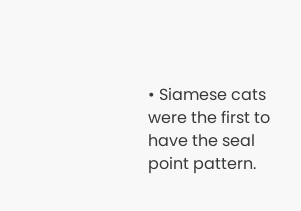• Siamese cats were the first to have the seal point pattern.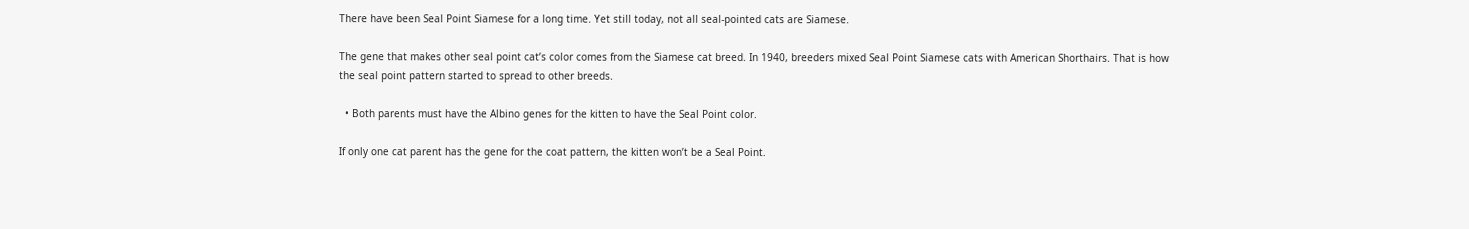There have been Seal Point Siamese for a long time. Yet still today, not all seal-pointed cats are Siamese.

The gene that makes other seal point cat’s color comes from the Siamese cat breed. In 1940, breeders mixed Seal Point Siamese cats with American Shorthairs. That is how the seal point pattern started to spread to other breeds.

  • Both parents must have the Albino genes for the kitten to have the Seal Point color.

If only one cat parent has the gene for the coat pattern, the kitten won’t be a Seal Point.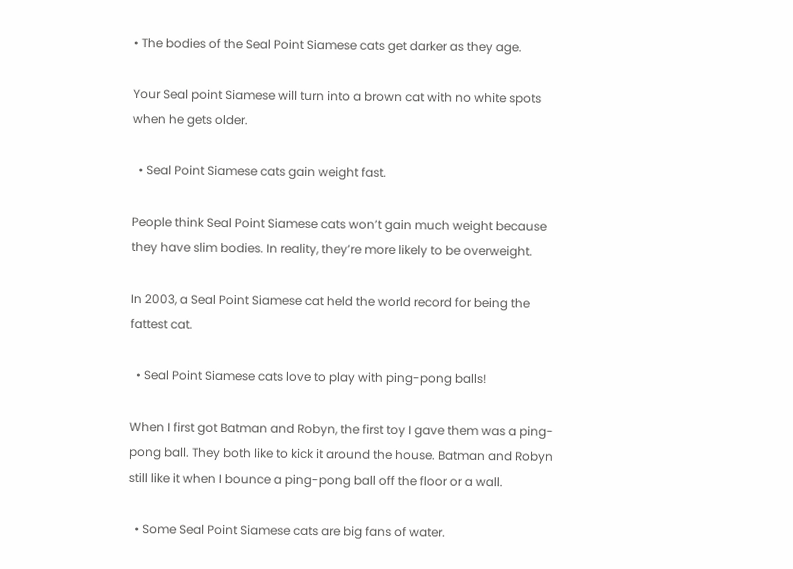• The bodies of the Seal Point Siamese cats get darker as they age.

Your Seal point Siamese will turn into a brown cat with no white spots when he gets older.

  • Seal Point Siamese cats gain weight fast.

People think Seal Point Siamese cats won’t gain much weight because they have slim bodies. In reality, they’re more likely to be overweight.

In 2003, a Seal Point Siamese cat held the world record for being the fattest cat.

  • Seal Point Siamese cats love to play with ping-pong balls!

When I first got Batman and Robyn, the first toy I gave them was a ping-pong ball. They both like to kick it around the house. Batman and Robyn still like it when I bounce a ping-pong ball off the floor or a wall.

  • Some Seal Point Siamese cats are big fans of water.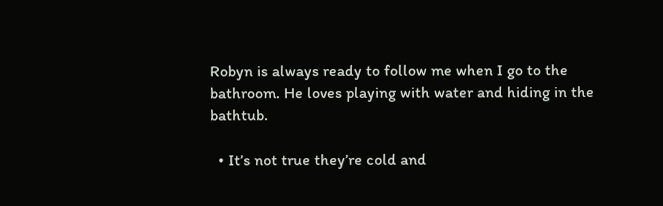Robyn is always ready to follow me when I go to the bathroom. He loves playing with water and hiding in the bathtub.

  • It’s not true they’re cold and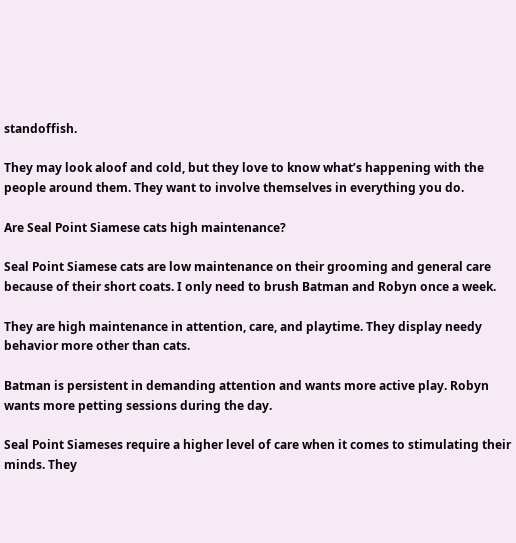standoffish.

They may look aloof and cold, but they love to know what’s happening with the people around them. They want to involve themselves in everything you do.

Are Seal Point Siamese cats high maintenance?

Seal Point Siamese cats are low maintenance on their grooming and general care because of their short coats. I only need to brush Batman and Robyn once a week.

They are high maintenance in attention, care, and playtime. They display needy behavior more other than cats.

Batman is persistent in demanding attention and wants more active play. Robyn wants more petting sessions during the day.

Seal Point Siameses require a higher level of care when it comes to stimulating their minds. They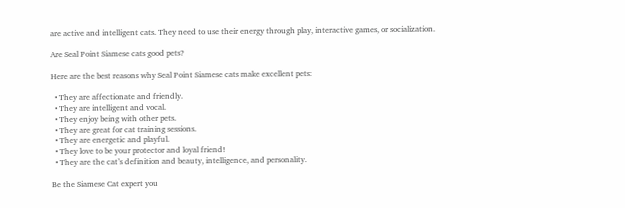are active and intelligent cats. They need to use their energy through play, interactive games, or socialization.

Are Seal Point Siamese cats good pets?

Here are the best reasons why Seal Point Siamese cats make excellent pets:

  • They are affectionate and friendly.
  • They are intelligent and vocal.
  • They enjoy being with other pets.
  • They are great for cat training sessions.
  • They are energetic and playful.
  • They love to be your protector and loyal friend!
  • They are the cat’s definition and beauty, intelligence, and personality.

Be the Siamese Cat expert you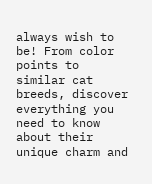always wish to be! From color points to similar cat breeds, discover everything you need to know about their unique charm and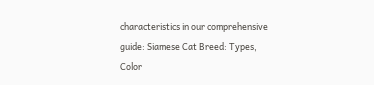characteristics in our comprehensive guide: Siamese Cat Breed: Types, Color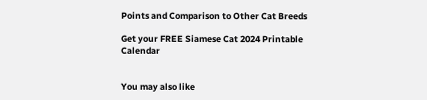Points and Comparison to Other Cat Breeds

Get your FREE Siamese Cat 2024 Printable Calendar


You may also like